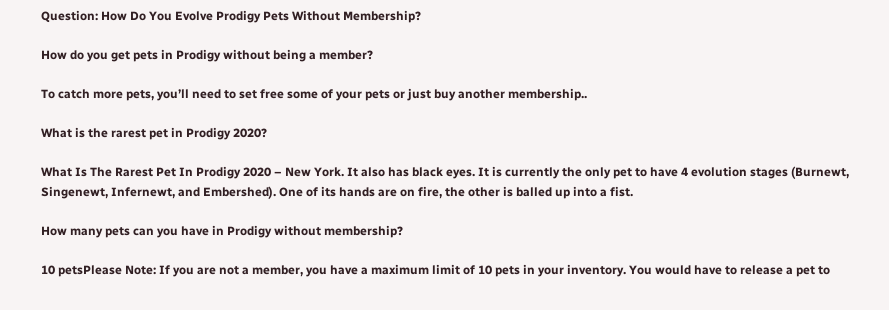Question: How Do You Evolve Prodigy Pets Without Membership?

How do you get pets in Prodigy without being a member?

To catch more pets, you’ll need to set free some of your pets or just buy another membership..

What is the rarest pet in Prodigy 2020?

What Is The Rarest Pet In Prodigy 2020 – New York. It also has black eyes. It is currently the only pet to have 4 evolution stages (Burnewt, Singenewt, Infernewt, and Embershed). One of its hands are on fire, the other is balled up into a fist.

How many pets can you have in Prodigy without membership?

10 petsPlease Note: If you are not a member, you have a maximum limit of 10 pets in your inventory. You would have to release a pet to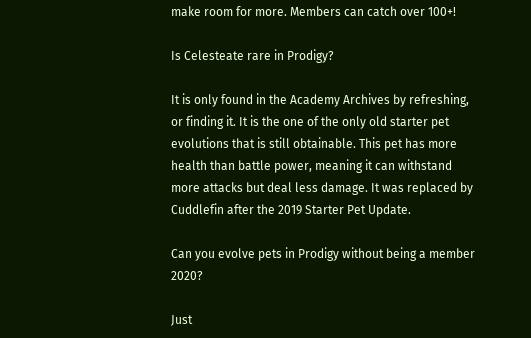make room for more. Members can catch over 100+!

Is Celesteate rare in Prodigy?

It is only found in the Academy Archives by refreshing, or finding it. It is the one of the only old starter pet evolutions that is still obtainable. This pet has more health than battle power, meaning it can withstand more attacks but deal less damage. It was replaced by Cuddlefin after the 2019 Starter Pet Update.

Can you evolve pets in Prodigy without being a member 2020?

Just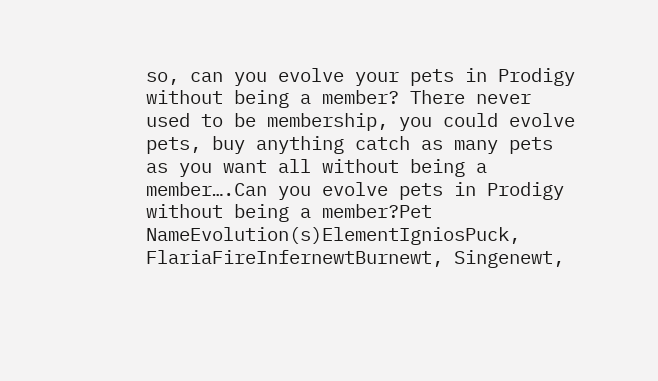so, can you evolve your pets in Prodigy without being a member? There never used to be membership, you could evolve pets, buy anything catch as many pets as you want all without being a member….Can you evolve pets in Prodigy without being a member?Pet NameEvolution(s)ElementIgniosPuck, FlariaFireInfernewtBurnewt, Singenewt,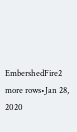EmbershedFire2 more rows•Jan 28, 2020